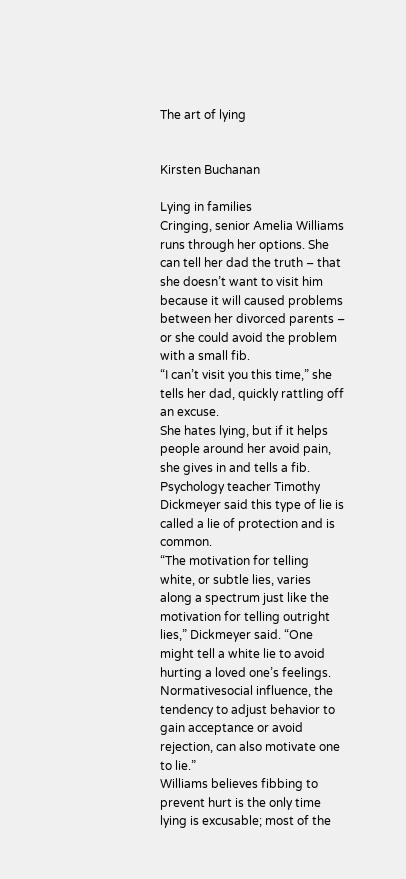The art of lying


Kirsten Buchanan

Lying in families
Cringing, senior Amelia Williams runs through her options. She can tell her dad the truth – that she doesn’t want to visit him because it will caused problems between her divorced parents – or she could avoid the problem with a small fib.
“I can’t visit you this time,” she tells her dad, quickly rattling off an excuse.
She hates lying, but if it helps people around her avoid pain, she gives in and tells a fib. Psychology teacher Timothy Dickmeyer said this type of lie is called a lie of protection and is common.
“The motivation for telling white, or subtle lies, varies along a spectrum just like the motivation for telling outright lies,” Dickmeyer said. “One might tell a white lie to avoid hurting a loved one’s feelings. Normativesocial influence, the tendency to adjust behavior to gain acceptance or avoid rejection, can also motivate one to lie.”
Williams believes fibbing to prevent hurt is the only time lying is excusable; most of the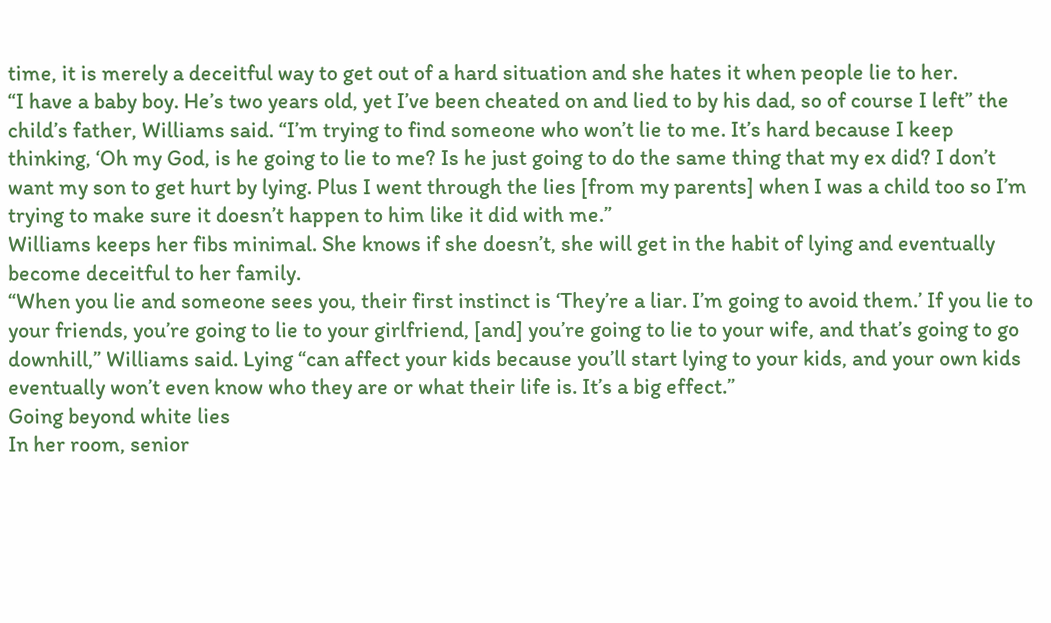time, it is merely a deceitful way to get out of a hard situation and she hates it when people lie to her.
“I have a baby boy. He’s two years old, yet I’ve been cheated on and lied to by his dad, so of course I left” the child’s father, Williams said. “I’m trying to find someone who won’t lie to me. It’s hard because I keep thinking, ‘Oh my God, is he going to lie to me? Is he just going to do the same thing that my ex did? I don’t want my son to get hurt by lying. Plus I went through the lies [from my parents] when I was a child too so I’m trying to make sure it doesn’t happen to him like it did with me.”
Williams keeps her fibs minimal. She knows if she doesn’t, she will get in the habit of lying and eventually become deceitful to her family.
“When you lie and someone sees you, their first instinct is ‘They’re a liar. I’m going to avoid them.’ If you lie to your friends, you’re going to lie to your girlfriend, [and] you’re going to lie to your wife, and that’s going to go downhill,” Williams said. Lying “can affect your kids because you’ll start lying to your kids, and your own kids eventually won’t even know who they are or what their life is. It’s a big effect.”
Going beyond white lies
In her room, senior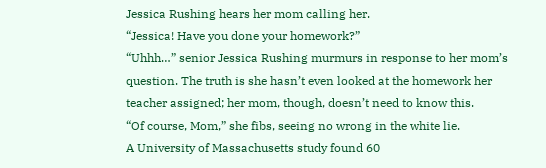Jessica Rushing hears her mom calling her.
“Jessica! Have you done your homework?”
“Uhhh…” senior Jessica Rushing murmurs in response to her mom’s question. The truth is she hasn’t even looked at the homework her teacher assigned; her mom, though, doesn’t need to know this.
“Of course, Mom,” she fibs, seeing no wrong in the white lie.
A University of Massachusetts study found 60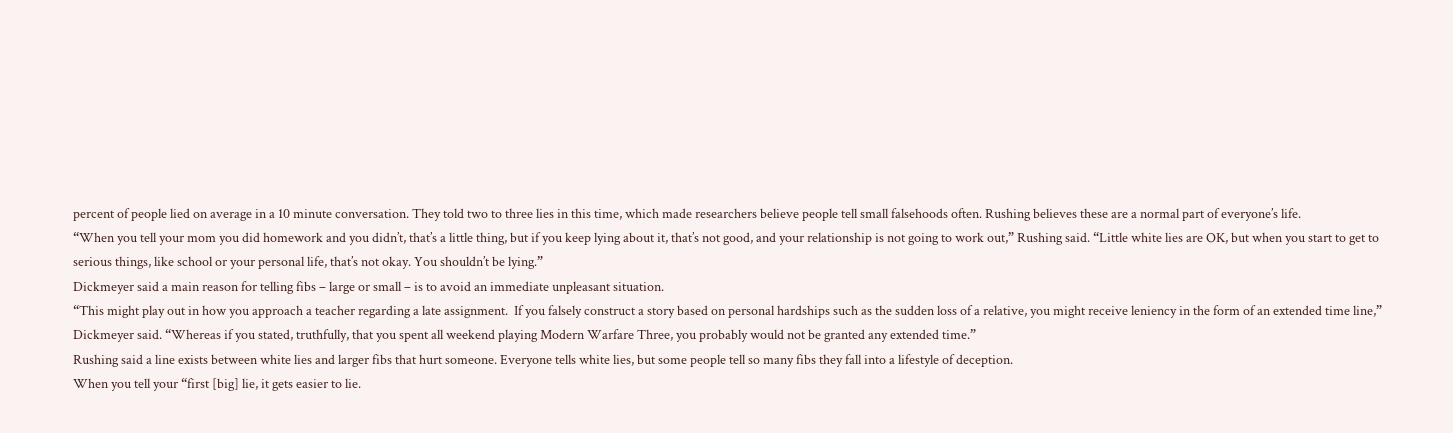percent of people lied on average in a 10 minute conversation. They told two to three lies in this time, which made researchers believe people tell small falsehoods often. Rushing believes these are a normal part of everyone’s life.
“When you tell your mom you did homework and you didn’t, that’s a little thing, but if you keep lying about it, that’s not good, and your relationship is not going to work out,” Rushing said. “Little white lies are OK, but when you start to get to serious things, like school or your personal life, that’s not okay. You shouldn’t be lying.”
Dickmeyer said a main reason for telling fibs – large or small – is to avoid an immediate unpleasant situation.
“This might play out in how you approach a teacher regarding a late assignment.  If you falsely construct a story based on personal hardships such as the sudden loss of a relative, you might receive leniency in the form of an extended time line,” Dickmeyer said. “Whereas if you stated, truthfully, that you spent all weekend playing Modern Warfare Three, you probably would not be granted any extended time.”
Rushing said a line exists between white lies and larger fibs that hurt someone. Everyone tells white lies, but some people tell so many fibs they fall into a lifestyle of deception.
When you tell your “first [big] lie, it gets easier to lie.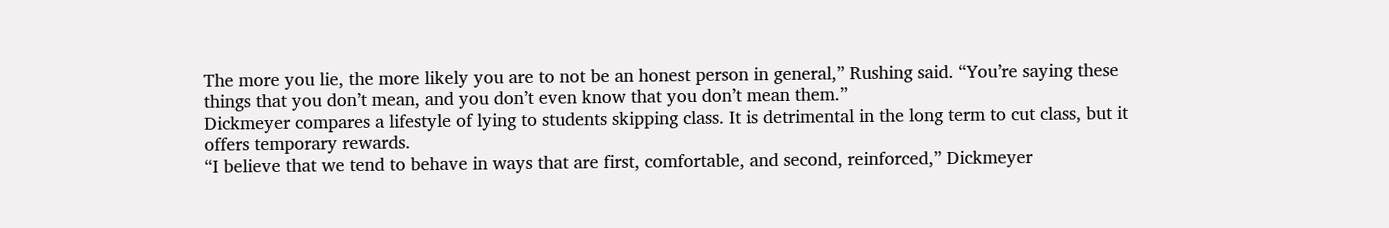The more you lie, the more likely you are to not be an honest person in general,” Rushing said. “You’re saying these things that you don’t mean, and you don’t even know that you don’t mean them.”
Dickmeyer compares a lifestyle of lying to students skipping class. It is detrimental in the long term to cut class, but it offers temporary rewards.
“I believe that we tend to behave in ways that are first, comfortable, and second, reinforced,” Dickmeyer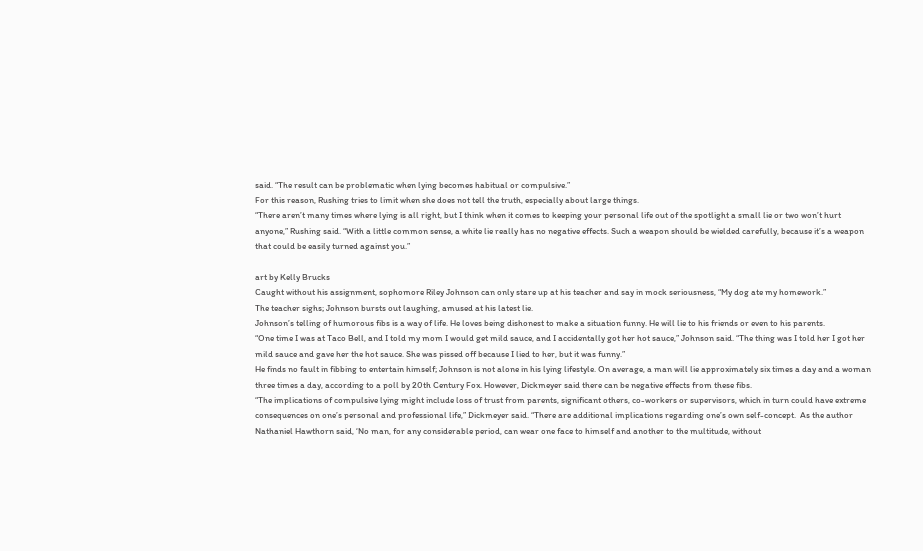said. “The result can be problematic when lying becomes habitual or compulsive.”
For this reason, Rushing tries to limit when she does not tell the truth, especially about large things.
“There aren’t many times where lying is all right, but I think when it comes to keeping your personal life out of the spotlight a small lie or two won’t hurt anyone,” Rushing said. “With a little common sense, a white lie really has no negative effects. Such a weapon should be wielded carefully, because it’s a weapon that could be easily turned against you.”

art by Kelly Brucks
Caught without his assignment, sophomore Riley Johnson can only stare up at his teacher and say in mock seriousness, “My dog ate my homework.”
The teacher sighs; Johnson bursts out laughing, amused at his latest lie.
Johnson’s telling of humorous fibs is a way of life. He loves being dishonest to make a situation funny. He will lie to his friends or even to his parents.
“One time I was at Taco Bell, and I told my mom I would get mild sauce, and I accidentally got her hot sauce,” Johnson said. “The thing was I told her I got her mild sauce and gave her the hot sauce. She was pissed off because I lied to her, but it was funny.”
He finds no fault in fibbing to entertain himself; Johnson is not alone in his lying lifestyle. On average, a man will lie approximately six times a day and a woman three times a day, according to a poll by 20th Century Fox. However, Dickmeyer said there can be negative effects from these fibs.
“The implications of compulsive lying might include loss of trust from parents, significant others, co-workers or supervisors, which in turn could have extreme consequences on one’s personal and professional life,” Dickmeyer said. “There are additional implications regarding one’s own self-concept.  As the author Nathaniel Hawthorn said, ‘No man, for any considerable period, can wear one face to himself and another to the multitude, without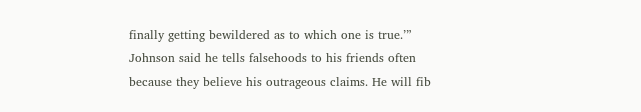finally getting bewildered as to which one is true.’”
Johnson said he tells falsehoods to his friends often because they believe his outrageous claims. He will fib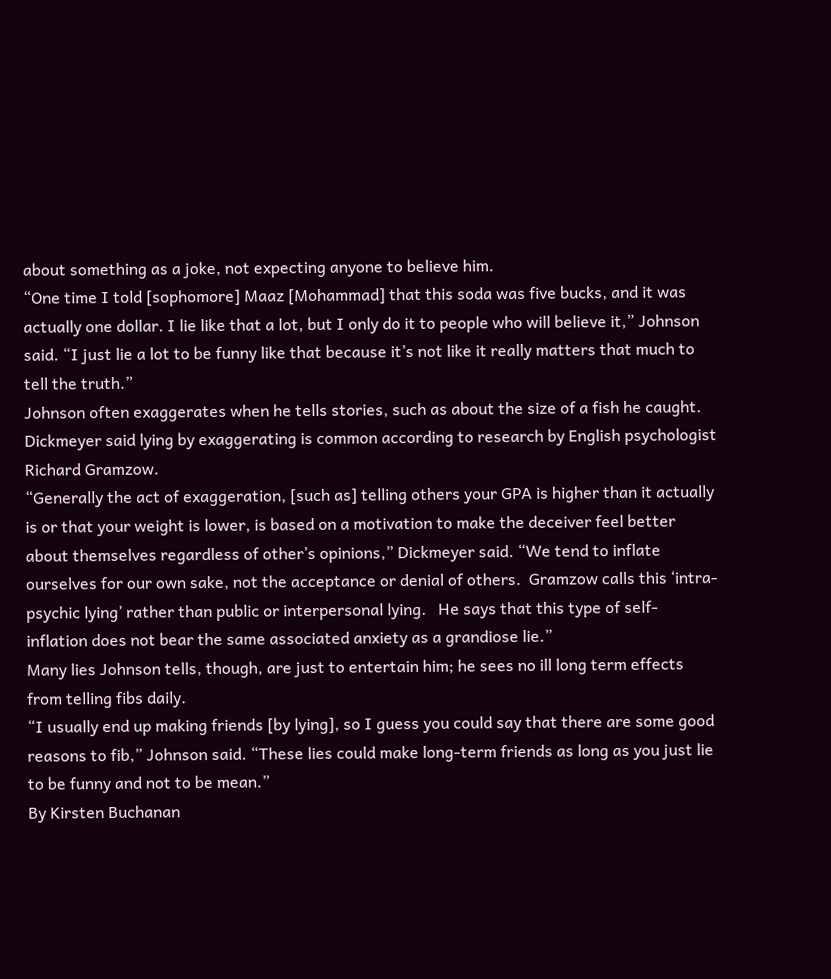about something as a joke, not expecting anyone to believe him.
“One time I told [sophomore] Maaz [Mohammad] that this soda was five bucks, and it was actually one dollar. I lie like that a lot, but I only do it to people who will believe it,” Johnson said. “I just lie a lot to be funny like that because it’s not like it really matters that much to tell the truth.”
Johnson often exaggerates when he tells stories, such as about the size of a fish he caught. Dickmeyer said lying by exaggerating is common according to research by English psychologist Richard Gramzow.
“Generally the act of exaggeration, [such as] telling others your GPA is higher than it actually is or that your weight is lower, is based on a motivation to make the deceiver feel better about themselves regardless of other’s opinions,” Dickmeyer said. “We tend to inflate ourselves for our own sake, not the acceptance or denial of others.  Gramzow calls this ‘intra-psychic lying’ rather than public or interpersonal lying.   He says that this type of self-inflation does not bear the same associated anxiety as a grandiose lie.”
Many lies Johnson tells, though, are just to entertain him; he sees no ill long term effects from telling fibs daily.
“I usually end up making friends [by lying], so I guess you could say that there are some good reasons to fib,” Johnson said. “These lies could make long-term friends as long as you just lie to be funny and not to be mean.”
By Kirsten Buchanan